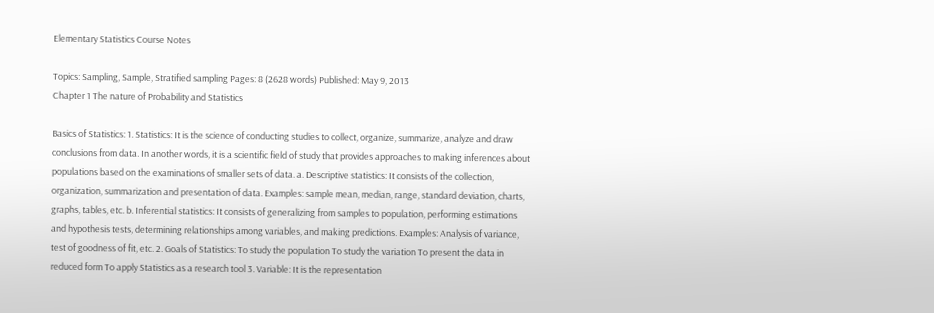Elementary Statistics Course Notes

Topics: Sampling, Sample, Stratified sampling Pages: 8 (2628 words) Published: May 9, 2013
Chapter 1 The nature of Probability and Statistics

Basics of Statistics: 1. Statistics: It is the science of conducting studies to collect, organize, summarize, analyze and draw conclusions from data. In another words, it is a scientific field of study that provides approaches to making inferences about populations based on the examinations of smaller sets of data. a. Descriptive statistics: It consists of the collection, organization, summarization and presentation of data. Examples: sample mean, median, range, standard deviation, charts, graphs, tables, etc. b. Inferential statistics: It consists of generalizing from samples to population, performing estimations and hypothesis tests, determining relationships among variables, and making predictions. Examples: Analysis of variance, test of goodness of fit, etc. 2. Goals of Statistics: To study the population To study the variation To present the data in reduced form To apply Statistics as a research tool 3. Variable: It is the representation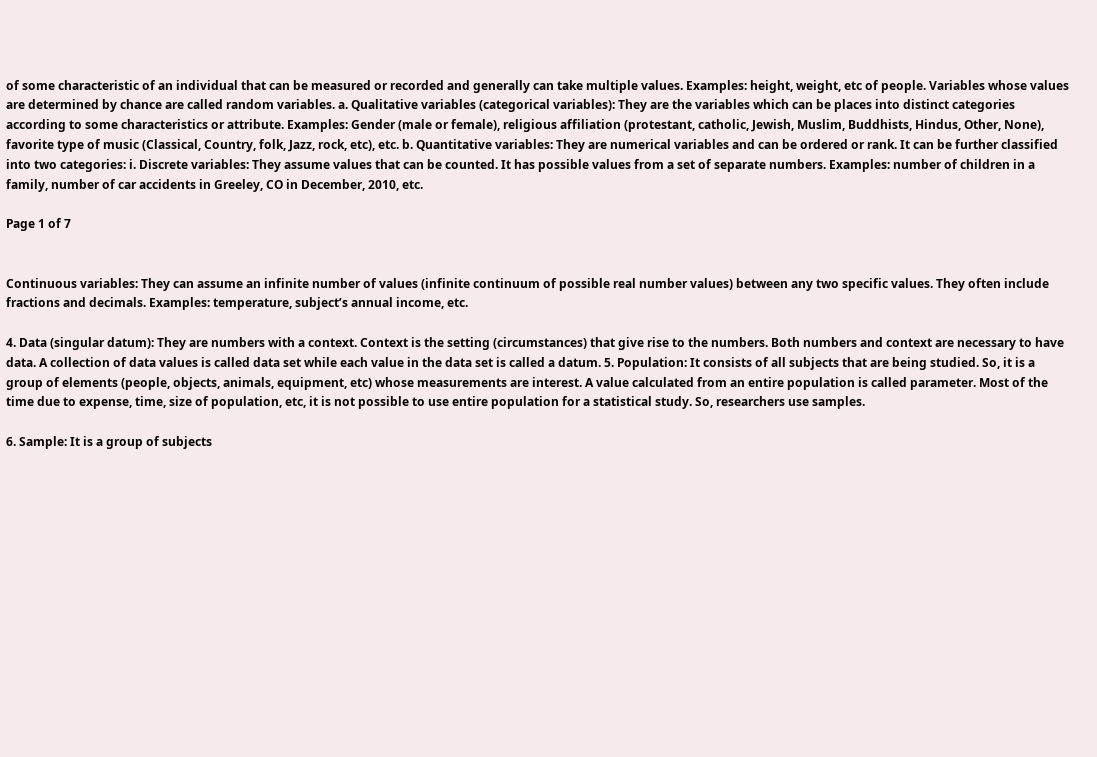of some characteristic of an individual that can be measured or recorded and generally can take multiple values. Examples: height, weight, etc of people. Variables whose values are determined by chance are called random variables. a. Qualitative variables (categorical variables): They are the variables which can be places into distinct categories according to some characteristics or attribute. Examples: Gender (male or female), religious affiliation (protestant, catholic, Jewish, Muslim, Buddhists, Hindus, Other, None), favorite type of music (Classical, Country, folk, Jazz, rock, etc), etc. b. Quantitative variables: They are numerical variables and can be ordered or rank. It can be further classified into two categories: i. Discrete variables: They assume values that can be counted. It has possible values from a set of separate numbers. Examples: number of children in a family, number of car accidents in Greeley, CO in December, 2010, etc.

Page 1 of 7


Continuous variables: They can assume an infinite number of values (infinite continuum of possible real number values) between any two specific values. They often include fractions and decimals. Examples: temperature, subject’s annual income, etc.

4. Data (singular datum): They are numbers with a context. Context is the setting (circumstances) that give rise to the numbers. Both numbers and context are necessary to have data. A collection of data values is called data set while each value in the data set is called a datum. 5. Population: It consists of all subjects that are being studied. So, it is a group of elements (people, objects, animals, equipment, etc) whose measurements are interest. A value calculated from an entire population is called parameter. Most of the time due to expense, time, size of population, etc, it is not possible to use entire population for a statistical study. So, researchers use samples.

6. Sample: It is a group of subjects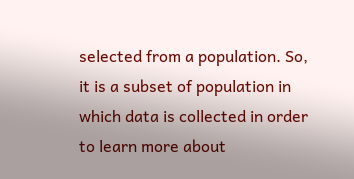selected from a population. So, it is a subset of population in which data is collected in order to learn more about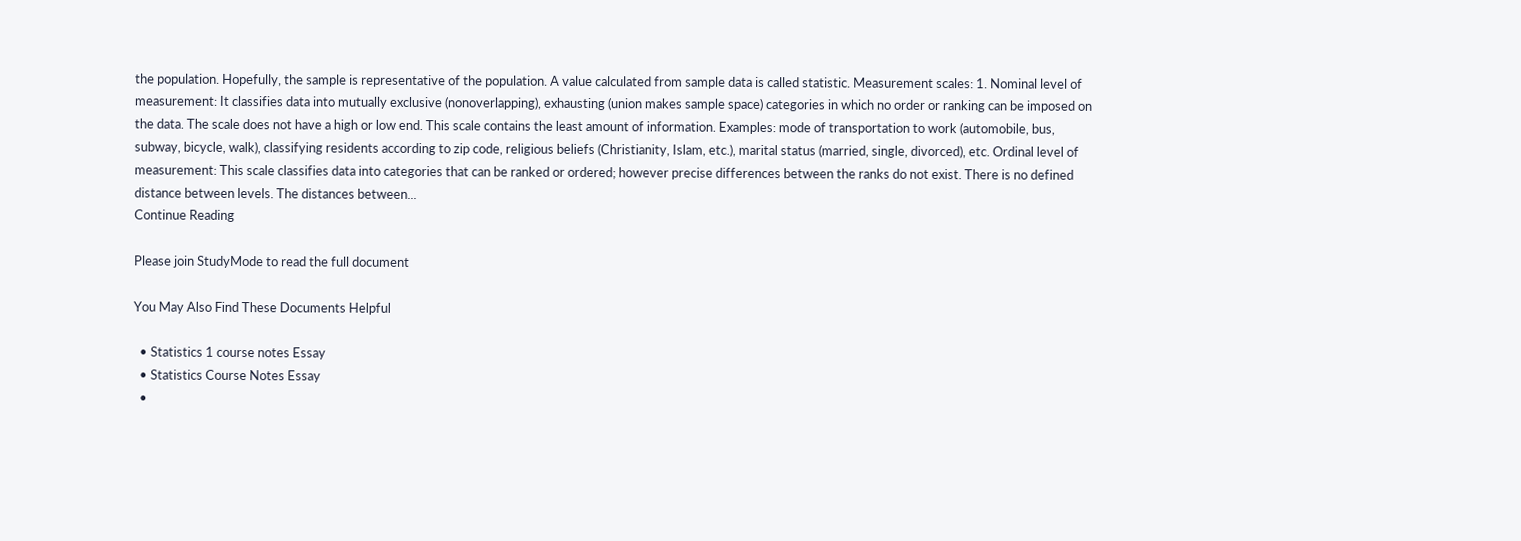the population. Hopefully, the sample is representative of the population. A value calculated from sample data is called statistic. Measurement scales: 1. Nominal level of measurement: It classifies data into mutually exclusive (nonoverlapping), exhausting (union makes sample space) categories in which no order or ranking can be imposed on the data. The scale does not have a high or low end. This scale contains the least amount of information. Examples: mode of transportation to work (automobile, bus, subway, bicycle, walk), classifying residents according to zip code, religious beliefs (Christianity, Islam, etc.), marital status (married, single, divorced), etc. Ordinal level of measurement: This scale classifies data into categories that can be ranked or ordered; however precise differences between the ranks do not exist. There is no defined distance between levels. The distances between...
Continue Reading

Please join StudyMode to read the full document

You May Also Find These Documents Helpful

  • Statistics 1 course notes Essay
  • Statistics Course Notes Essay
  •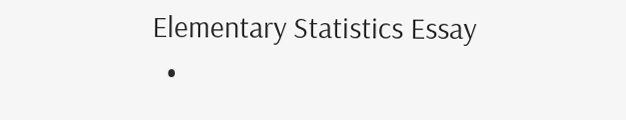Elementary Statistics Essay
  •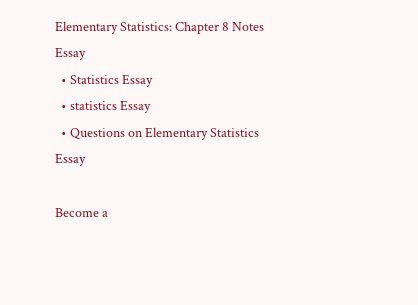Elementary Statistics: Chapter 8 Notes Essay
  • Statistics Essay
  • statistics Essay
  • Questions on Elementary Statistics Essay

Become a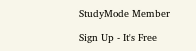StudyMode Member

Sign Up - It's Free